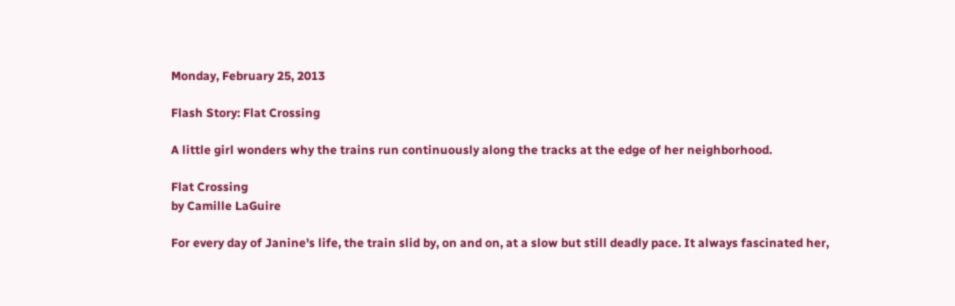Monday, February 25, 2013

Flash Story: Flat Crossing

A little girl wonders why the trains run continuously along the tracks at the edge of her neighborhood.

Flat Crossing
by Camille LaGuire

For every day of Janine's life, the train slid by, on and on, at a slow but still deadly pace. It always fascinated her,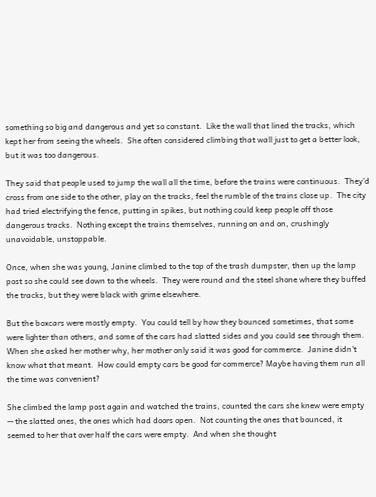something so big and dangerous and yet so constant.  Like the wall that lined the tracks, which kept her from seeing the wheels.  She often considered climbing that wall just to get a better look, but it was too dangerous.

They said that people used to jump the wall all the time, before the trains were continuous.  They'd cross from one side to the other, play on the tracks, feel the rumble of the trains close up.  The city had tried electrifying the fence, putting in spikes, but nothing could keep people off those dangerous tracks.  Nothing except the trains themselves, running on and on, crushingly unavoidable, unstoppable.

Once, when she was young, Janine climbed to the top of the trash dumpster, then up the lamp post so she could see down to the wheels.  They were round and the steel shone where they buffed the tracks, but they were black with grime elsewhere.

But the boxcars were mostly empty.  You could tell by how they bounced sometimes, that some were lighter than others, and some of the cars had slatted sides and you could see through them.  When she asked her mother why, her mother only said it was good for commerce.  Janine didn't know what that meant.  How could empty cars be good for commerce? Maybe having them run all the time was convenient?

She climbed the lamp post again and watched the trains, counted the cars she knew were empty -- the slatted ones, the ones which had doors open.  Not counting the ones that bounced, it seemed to her that over half the cars were empty.  And when she thought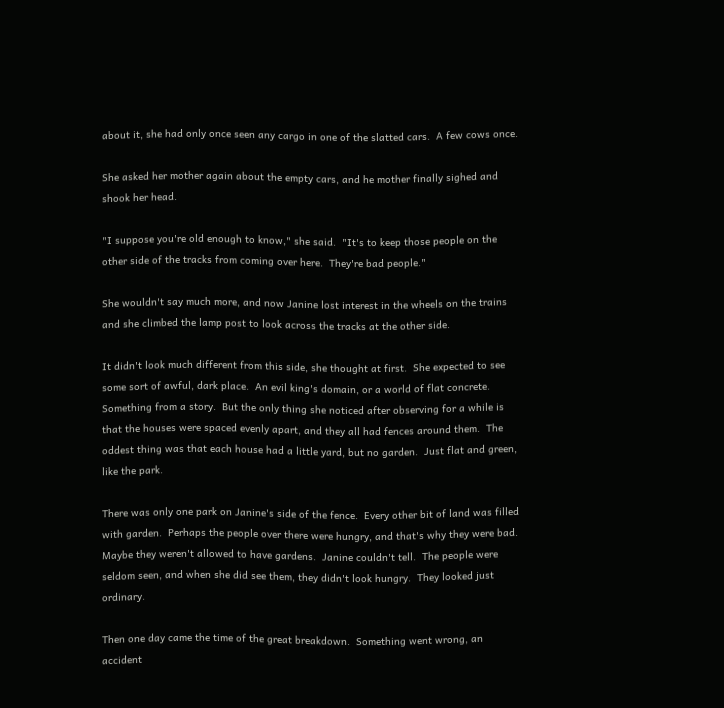about it, she had only once seen any cargo in one of the slatted cars.  A few cows once.

She asked her mother again about the empty cars, and he mother finally sighed and shook her head.

"I suppose you're old enough to know," she said.  "It's to keep those people on the other side of the tracks from coming over here.  They're bad people."

She wouldn't say much more, and now Janine lost interest in the wheels on the trains and she climbed the lamp post to look across the tracks at the other side.

It didn't look much different from this side, she thought at first.  She expected to see some sort of awful, dark place.  An evil king's domain, or a world of flat concrete.  Something from a story.  But the only thing she noticed after observing for a while is that the houses were spaced evenly apart, and they all had fences around them.  The oddest thing was that each house had a little yard, but no garden.  Just flat and green, like the park.

There was only one park on Janine's side of the fence.  Every other bit of land was filled with garden.  Perhaps the people over there were hungry, and that's why they were bad.  Maybe they weren't allowed to have gardens.  Janine couldn't tell.  The people were seldom seen, and when she did see them, they didn't look hungry.  They looked just ordinary.

Then one day came the time of the great breakdown.  Something went wrong, an accident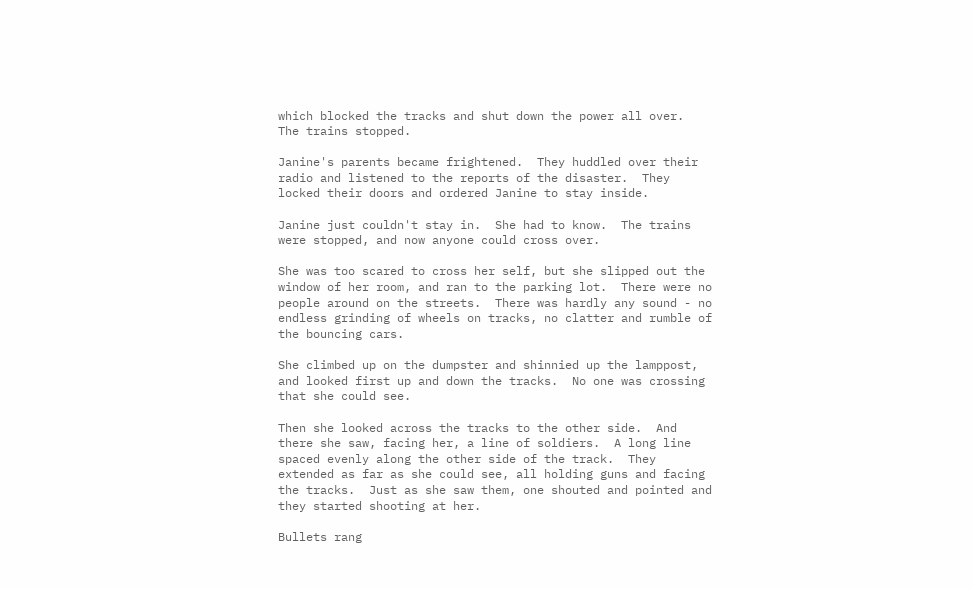which blocked the tracks and shut down the power all over.  The trains stopped.

Janine's parents became frightened.  They huddled over their radio and listened to the reports of the disaster.  They locked their doors and ordered Janine to stay inside.

Janine just couldn't stay in.  She had to know.  The trains were stopped, and now anyone could cross over.

She was too scared to cross her self, but she slipped out the window of her room, and ran to the parking lot.  There were no people around on the streets.  There was hardly any sound - no endless grinding of wheels on tracks, no clatter and rumble of the bouncing cars.

She climbed up on the dumpster and shinnied up the lamppost, and looked first up and down the tracks.  No one was crossing that she could see.

Then she looked across the tracks to the other side.  And there she saw, facing her, a line of soldiers.  A long line spaced evenly along the other side of the track.  They extended as far as she could see, all holding guns and facing the tracks.  Just as she saw them, one shouted and pointed and they started shooting at her.

Bullets rang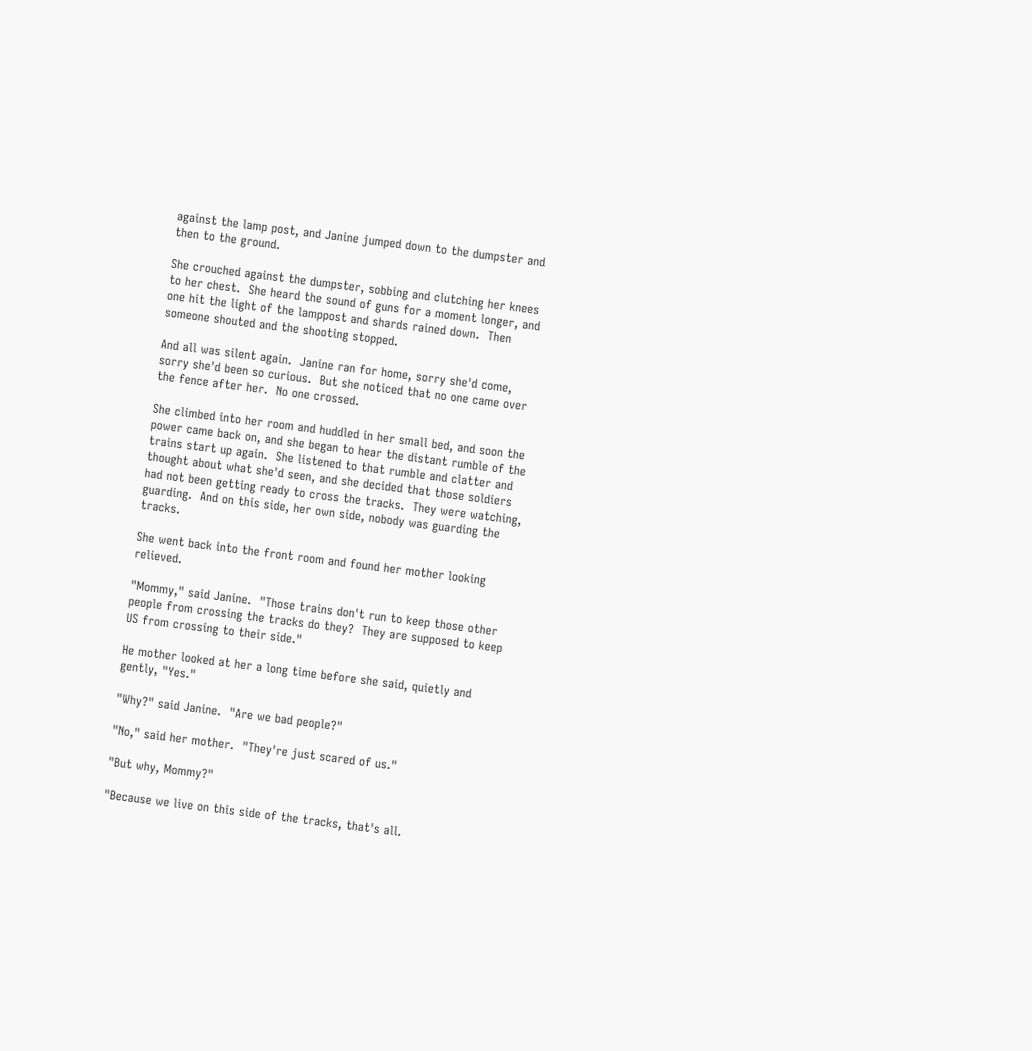against the lamp post, and Janine jumped down to the dumpster and then to the ground.

She crouched against the dumpster, sobbing and clutching her knees to her chest.  She heard the sound of guns for a moment longer, and one hit the light of the lamppost and shards rained down.  Then someone shouted and the shooting stopped.

And all was silent again.  Janine ran for home, sorry she'd come, sorry she'd been so curious.  But she noticed that no one came over the fence after her.  No one crossed.

She climbed into her room and huddled in her small bed, and soon the power came back on, and she began to hear the distant rumble of the trains start up again.  She listened to that rumble and clatter and thought about what she'd seen, and she decided that those soldiers had not been getting ready to cross the tracks.  They were watching, guarding.  And on this side, her own side, nobody was guarding the tracks.

She went back into the front room and found her mother looking relieved.

"Mommy," said Janine.  "Those trains don't run to keep those other people from crossing the tracks do they?  They are supposed to keep US from crossing to their side."

He mother looked at her a long time before she said, quietly and gently, "Yes."

"Why?" said Janine.  "Are we bad people?"

"No," said her mother.  "They're just scared of us."

"But why, Mommy?"

"Because we live on this side of the tracks, that's all.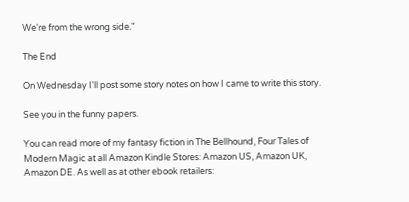We're from the wrong side."

The End

On Wednesday I'll post some story notes on how I came to write this story.

See you in the funny papers.

You can read more of my fantasy fiction in The Bellhound, Four Tales of Modern Magic at all Amazon Kindle Stores: Amazon US, Amazon UK, Amazon DE. As well as at other ebook retailers: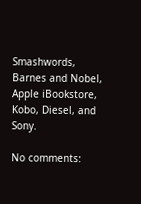Smashwords, Barnes and Nobel, Apple iBookstore, Kobo, Diesel, and Sony.

No comments: